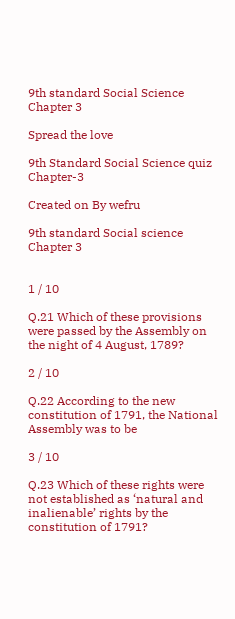9th standard Social Science Chapter 3

Spread the love

9th Standard Social Science quiz Chapter-3

Created on By wefru

9th standard Social science Chapter 3


1 / 10

Q.21 Which of these provisions were passed by the Assembly on the night of 4 August, 1789?

2 / 10

Q.22 According to the new constitution of 1791, the National Assembly was to be

3 / 10

Q.23 Which of these rights were not established as ‘natural and inalienable’ rights by the constitution of 1791?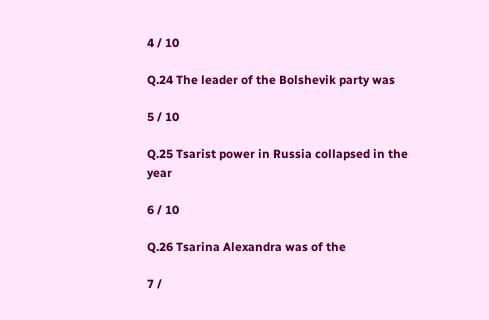4 / 10

Q.24 The leader of the Bolshevik party was

5 / 10

Q.25 Tsarist power in Russia collapsed in the year

6 / 10

Q.26 Tsarina Alexandra was of the

7 /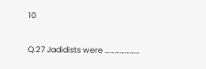10

Q.27 Jadidists were …………………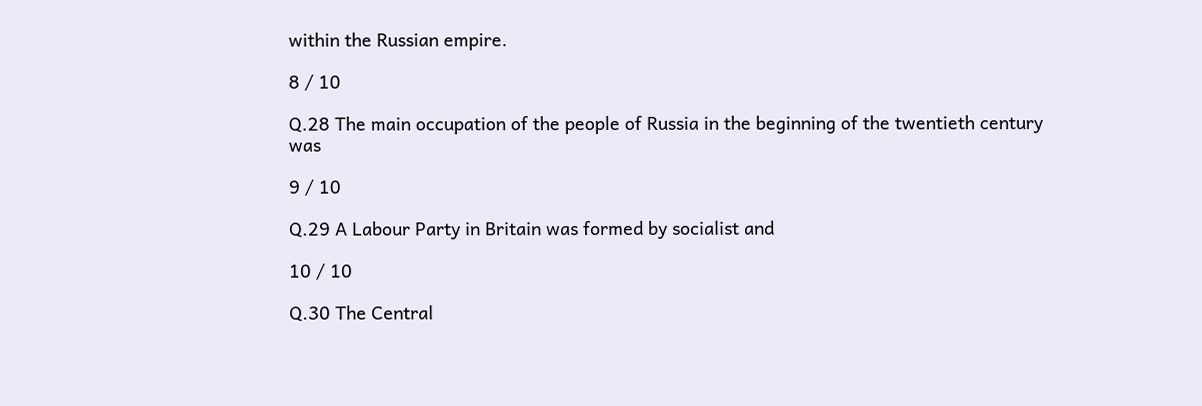within the Russian empire.

8 / 10

Q.28 The main occupation of the people of Russia in the beginning of the twentieth century was

9 / 10

Q.29 A Labour Party in Britain was formed by socialist and

10 / 10

Q.30 The Central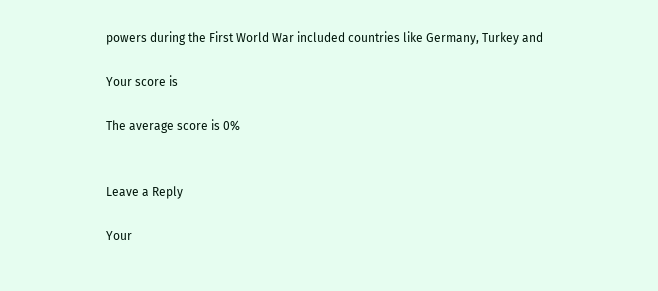powers during the First World War included countries like Germany, Turkey and

Your score is

The average score is 0%


Leave a Reply

Your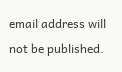email address will not be published.